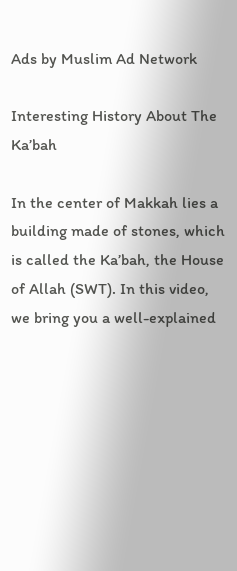Ads by Muslim Ad Network

Interesting History About The Ka’bah

In the center of Makkah lies a building made of stones, which is called the Ka’bah, the House of Allah (SWT). In this video, we bring you a well-explained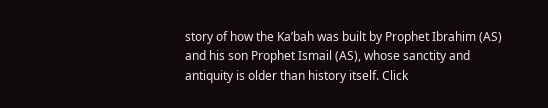story of how the Ka’bah was built by Prophet Ibrahim (AS) and his son Prophet Ismail (AS), whose sanctity and antiquity is older than history itself. Click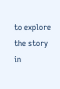to explore the story in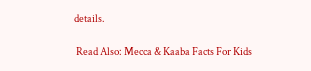details.

 Read Also: Mecca & Kaaba Facts For Kids